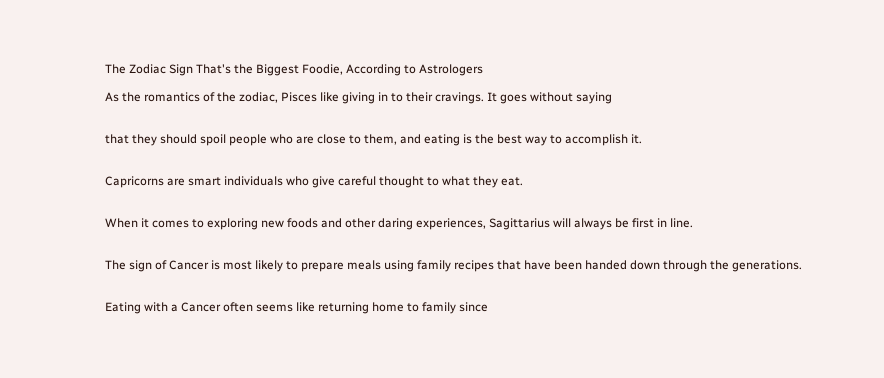The Zodiac Sign That's the Biggest Foodie, According to Astrologers

As the romantics of the zodiac, Pisces like giving in to their cravings. It goes without saying


that they should spoil people who are close to them, and eating is the best way to accomplish it.


Capricorns are smart individuals who give careful thought to what they eat.


When it comes to exploring new foods and other daring experiences, Sagittarius will always be first in line.


The sign of Cancer is most likely to prepare meals using family recipes that have been handed down through the generations.


Eating with a Cancer often seems like returning home to family since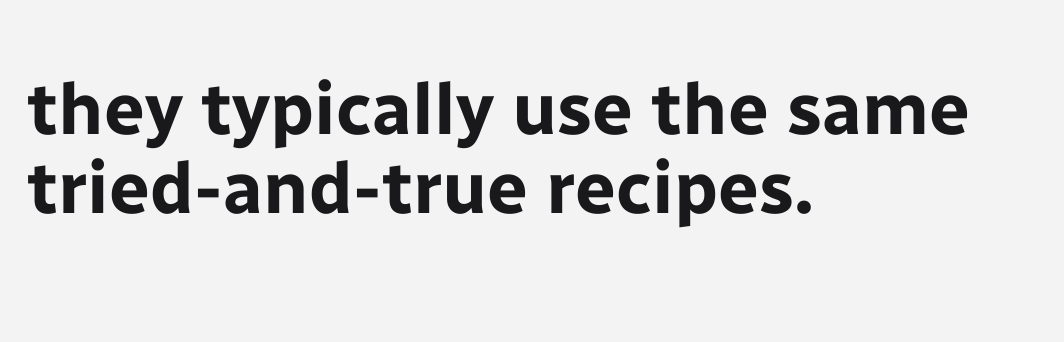they typically use the same tried-and-true recipes.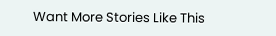Want More Stories Like This